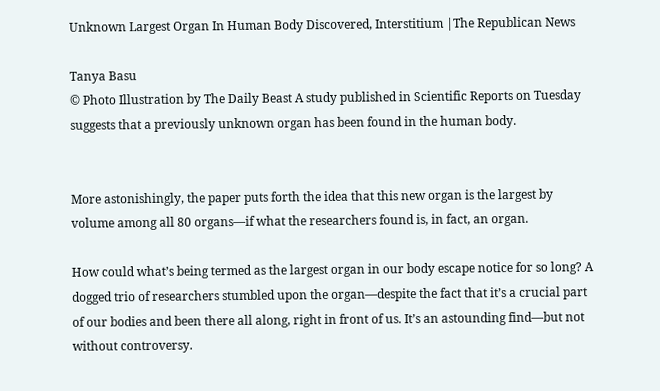Unknown Largest Organ In Human Body Discovered, Interstitium |The Republican News

Tanya Basu
© Photo Illustration by The Daily Beast A study published in Scientific Reports on Tuesday suggests that a previously unknown organ has been found in the human body.


More astonishingly, the paper puts forth the idea that this new organ is the largest by volume among all 80 organs—if what the researchers found is, in fact, an organ.

How could what’s being termed as the largest organ in our body escape notice for so long? A dogged trio of researchers stumbled upon the organ—despite the fact that it’s a crucial part of our bodies and been there all along, right in front of us. It’s an astounding find—but not without controversy.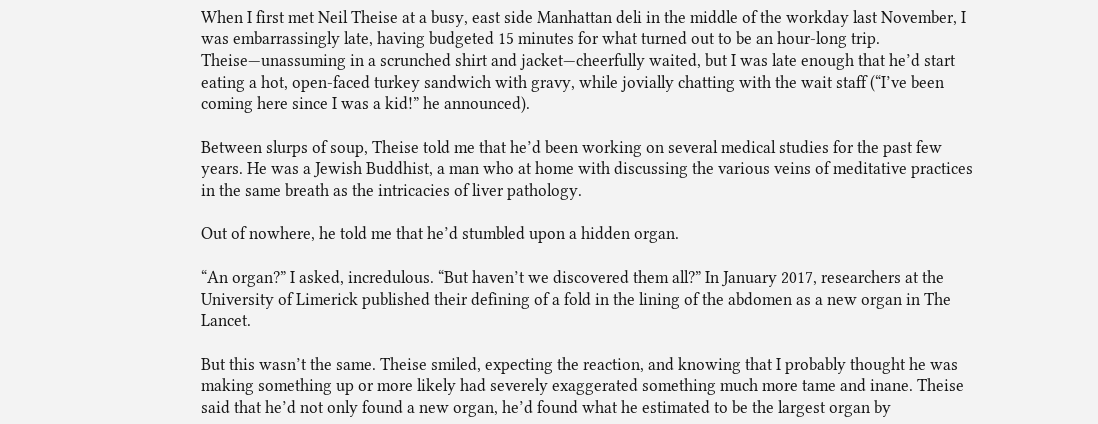When I first met Neil Theise at a busy, east side Manhattan deli in the middle of the workday last November, I was embarrassingly late, having budgeted 15 minutes for what turned out to be an hour-long trip. Theise—unassuming in a scrunched shirt and jacket—cheerfully waited, but I was late enough that he’d start eating a hot, open-faced turkey sandwich with gravy, while jovially chatting with the wait staff (“I’ve been coming here since I was a kid!” he announced).

Between slurps of soup, Theise told me that he’d been working on several medical studies for the past few years. He was a Jewish Buddhist, a man who at home with discussing the various veins of meditative practices in the same breath as the intricacies of liver pathology.

Out of nowhere, he told me that he’d stumbled upon a hidden organ.

“An organ?” I asked, incredulous. “But haven’t we discovered them all?” In January 2017, researchers at the University of Limerick published their defining of a fold in the lining of the abdomen as a new organ in The Lancet.

But this wasn’t the same. Theise smiled, expecting the reaction, and knowing that I probably thought he was making something up or more likely had severely exaggerated something much more tame and inane. Theise said that he’d not only found a new organ, he’d found what he estimated to be the largest organ by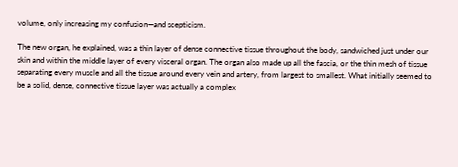volume, only increasing my confusion—and scepticism.

The new organ, he explained, was a thin layer of dense connective tissue throughout the body, sandwiched just under our skin and within the middle layer of every visceral organ. The organ also made up all the fascia, or the thin mesh of tissue separating every muscle and all the tissue around every vein and artery, from largest to smallest. What initially seemed to be a solid, dense, connective tissue layer was actually a complex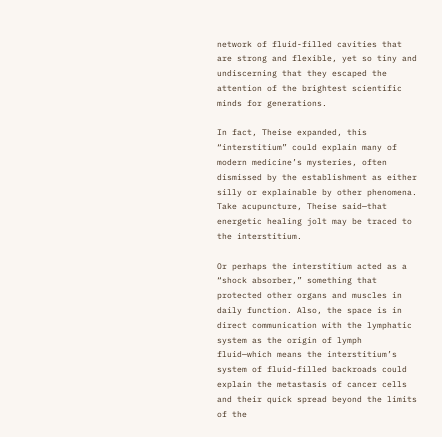network of fluid-filled cavities that are strong and flexible, yet so tiny and undiscerning that they escaped the attention of the brightest scientific minds for generations.

In fact, Theise expanded, this “interstitium” could explain many of modern medicine’s mysteries, often dismissed by the establishment as either silly or explainable by other phenomena. Take acupuncture, Theise said—that energetic healing jolt may be traced to the interstitium.

Or perhaps the interstitium acted as a “shock absorber,” something that protected other organs and muscles in daily function. Also, the space is in direct communication with the lymphatic system as the origin of lymph fluid—which means the interstitium’s system of fluid-filled backroads could explain the metastasis of cancer cells and their quick spread beyond the limits of the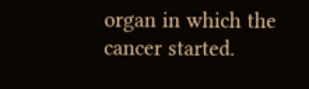organ in which the cancer started.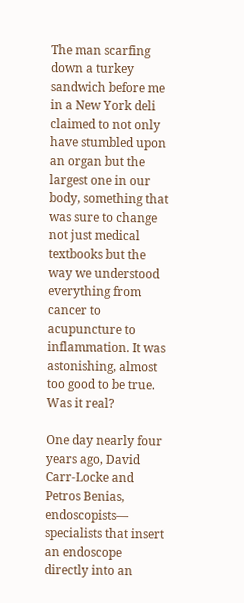The man scarfing down a turkey sandwich before me in a New York deli claimed to not only have stumbled upon an organ but the largest one in our body, something that was sure to change not just medical textbooks but the way we understood everything from cancer to acupuncture to inflammation. It was astonishing, almost too good to be true. Was it real?

One day nearly four years ago, David Carr-Locke and Petros Benias, endoscopists— specialists that insert an endoscope directly into an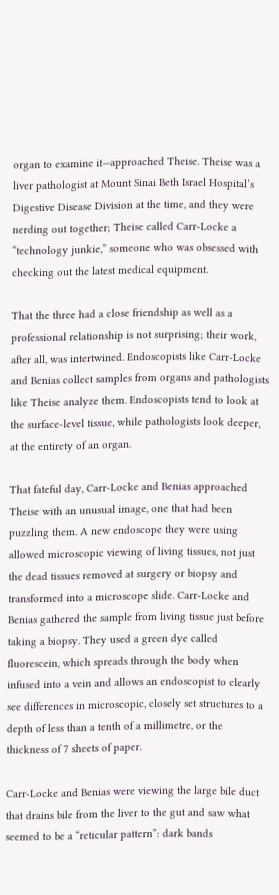organ to examine it—approached Theise. Theise was a liver pathologist at Mount Sinai Beth Israel Hospital’s Digestive Disease Division at the time, and they were nerding out together; Theise called Carr-Locke a “technology junkie,” someone who was obsessed with checking out the latest medical equipment.

That the three had a close friendship as well as a professional relationship is not surprising; their work, after all, was intertwined. Endoscopists like Carr-Locke and Benias collect samples from organs and pathologists like Theise analyze them. Endoscopists tend to look at the surface-level tissue, while pathologists look deeper, at the entirety of an organ.

That fateful day, Carr-Locke and Benias approached Theise with an unusual image, one that had been puzzling them. A new endoscope they were using allowed microscopic viewing of living tissues, not just the dead tissues removed at surgery or biopsy and transformed into a microscope slide. Carr-Locke and Benias gathered the sample from living tissue just before taking a biopsy. They used a green dye called fluorescein, which spreads through the body when infused into a vein and allows an endoscopist to clearly see differences in microscopic, closely set structures to a depth of less than a tenth of a millimetre, or the thickness of 7 sheets of paper.

Carr-Locke and Benias were viewing the large bile duct that drains bile from the liver to the gut and saw what seemed to be a “reticular pattern”: dark bands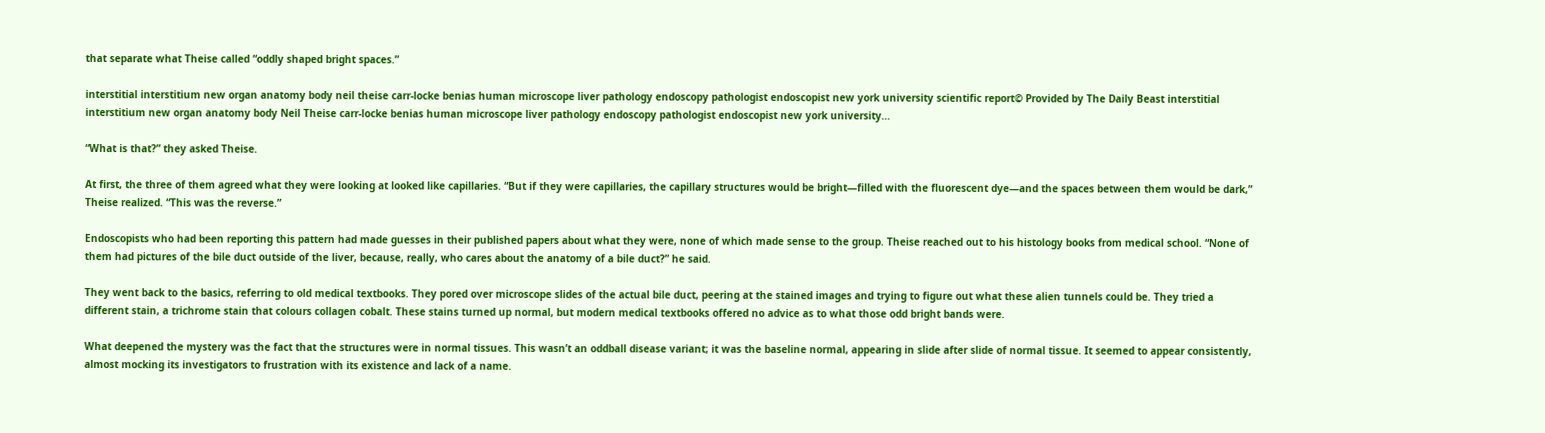that separate what Theise called “oddly shaped bright spaces.”

interstitial interstitium new organ anatomy body neil theise carr-locke benias human microscope liver pathology endoscopy pathologist endoscopist new york university scientific report© Provided by The Daily Beast interstitial interstitium new organ anatomy body Neil Theise carr-locke benias human microscope liver pathology endoscopy pathologist endoscopist new york university…

“What is that?” they asked Theise.

At first, the three of them agreed what they were looking at looked like capillaries. “But if they were capillaries, the capillary structures would be bright—filled with the fluorescent dye—and the spaces between them would be dark,” Theise realized. “This was the reverse.”

Endoscopists who had been reporting this pattern had made guesses in their published papers about what they were, none of which made sense to the group. Theise reached out to his histology books from medical school. “None of them had pictures of the bile duct outside of the liver, because, really, who cares about the anatomy of a bile duct?” he said.

They went back to the basics, referring to old medical textbooks. They pored over microscope slides of the actual bile duct, peering at the stained images and trying to figure out what these alien tunnels could be. They tried a different stain, a trichrome stain that colours collagen cobalt. These stains turned up normal, but modern medical textbooks offered no advice as to what those odd bright bands were.

What deepened the mystery was the fact that the structures were in normal tissues. This wasn’t an oddball disease variant; it was the baseline normal, appearing in slide after slide of normal tissue. It seemed to appear consistently, almost mocking its investigators to frustration with its existence and lack of a name.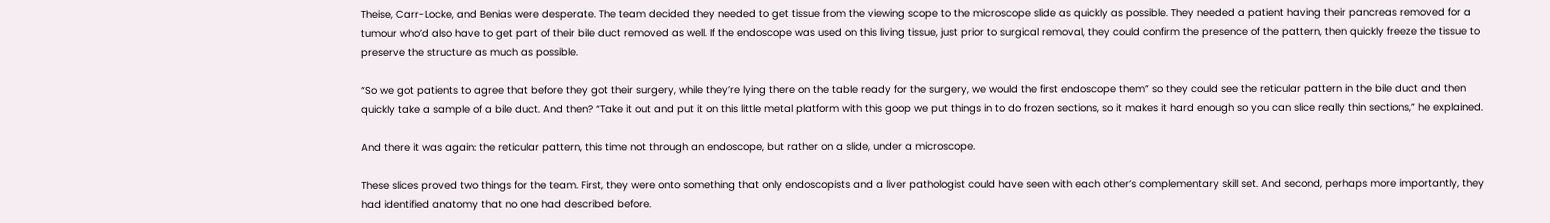Theise, Carr-Locke, and Benias were desperate. The team decided they needed to get tissue from the viewing scope to the microscope slide as quickly as possible. They needed a patient having their pancreas removed for a tumour who’d also have to get part of their bile duct removed as well. If the endoscope was used on this living tissue, just prior to surgical removal, they could confirm the presence of the pattern, then quickly freeze the tissue to preserve the structure as much as possible.

“So we got patients to agree that before they got their surgery, while they’re lying there on the table ready for the surgery, we would the first endoscope them” so they could see the reticular pattern in the bile duct and then quickly take a sample of a bile duct. And then? “Take it out and put it on this little metal platform with this goop we put things in to do frozen sections, so it makes it hard enough so you can slice really thin sections,” he explained.

And there it was again: the reticular pattern, this time not through an endoscope, but rather on a slide, under a microscope.

These slices proved two things for the team. First, they were onto something that only endoscopists and a liver pathologist could have seen with each other’s complementary skill set. And second, perhaps more importantly, they had identified anatomy that no one had described before.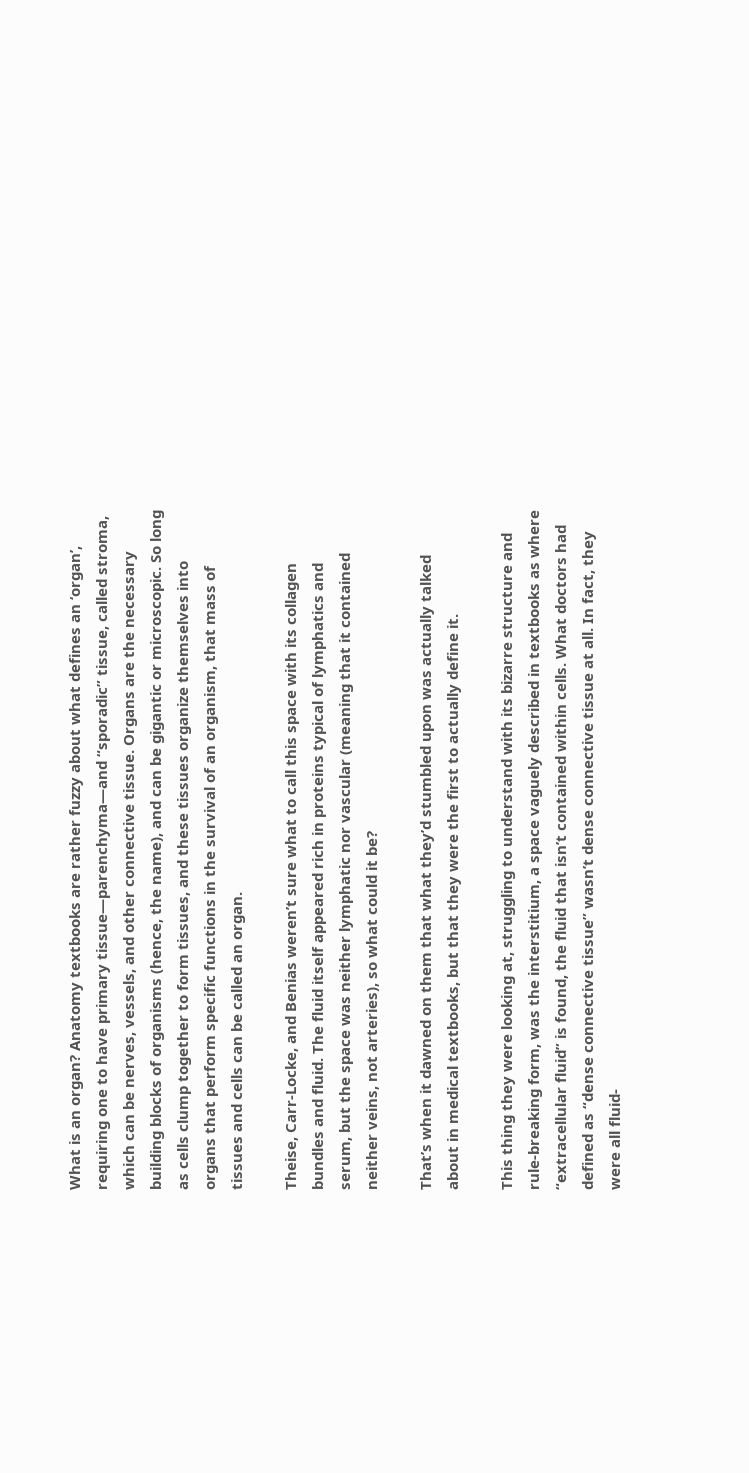What is an organ? Anatomy textbooks are rather fuzzy about what defines an ‘organ’, requiring one to have primary tissue—parenchyma—and “sporadic” tissue, called stroma, which can be nerves, vessels, and other connective tissue. Organs are the necessary building blocks of organisms (hence, the name), and can be gigantic or microscopic. So long as cells clump together to form tissues, and these tissues organize themselves into organs that perform specific functions in the survival of an organism, that mass of tissues and cells can be called an organ.

Theise, Carr-Locke, and Benias weren’t sure what to call this space with its collagen bundles and fluid. The fluid itself appeared rich in proteins typical of lymphatics and serum, but the space was neither lymphatic nor vascular (meaning that it contained neither veins, not arteries), so what could it be?

That’s when it dawned on them that what they’d stumbled upon was actually talked about in medical textbooks, but that they were the first to actually define it.

This thing they were looking at, struggling to understand with its bizarre structure and rule-breaking form, was the interstitium, a space vaguely described in textbooks as where “extracellular fluid” is found, the fluid that isn’t contained within cells. What doctors had defined as “dense connective tissue” wasn’t dense connective tissue at all. In fact, they were all fluid-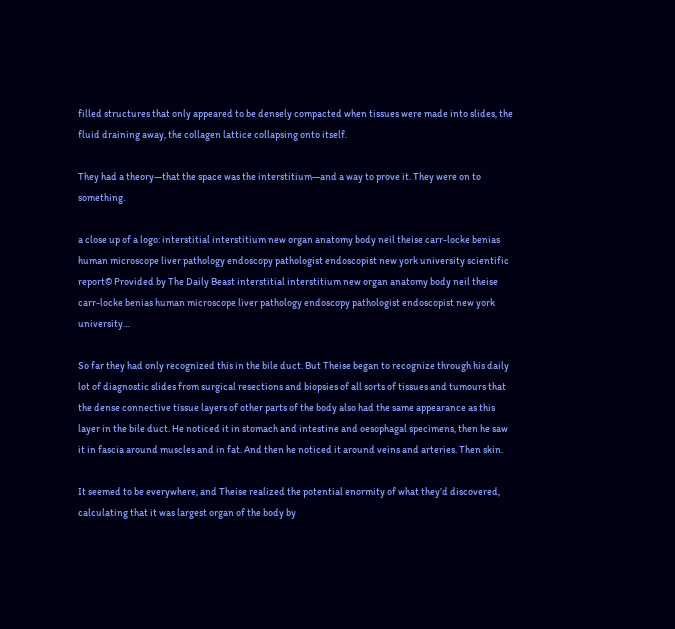filled structures that only appeared to be densely compacted when tissues were made into slides, the fluid draining away, the collagen lattice collapsing onto itself.

They had a theory—that the space was the interstitium—and a way to prove it. They were on to something.

a close up of a logo: interstitial interstitium new organ anatomy body neil theise carr-locke benias human microscope liver pathology endoscopy pathologist endoscopist new york university scientific report© Provided by The Daily Beast interstitial interstitium new organ anatomy body neil theise carr-locke benias human microscope liver pathology endoscopy pathologist endoscopist new york university…

So far they had only recognized this in the bile duct. But Theise began to recognize through his daily lot of diagnostic slides from surgical resections and biopsies of all sorts of tissues and tumours that the dense connective tissue layers of other parts of the body also had the same appearance as this layer in the bile duct. He noticed it in stomach and intestine and oesophagal specimens, then he saw it in fascia around muscles and in fat. And then he noticed it around veins and arteries. Then skin.

It seemed to be everywhere, and Theise realized the potential enormity of what they’d discovered, calculating that it was largest organ of the body by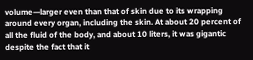volume—larger even than that of skin due to its wrapping around every organ, including the skin. At about 20 percent of all the fluid of the body, and about 10 liters, it was gigantic despite the fact that it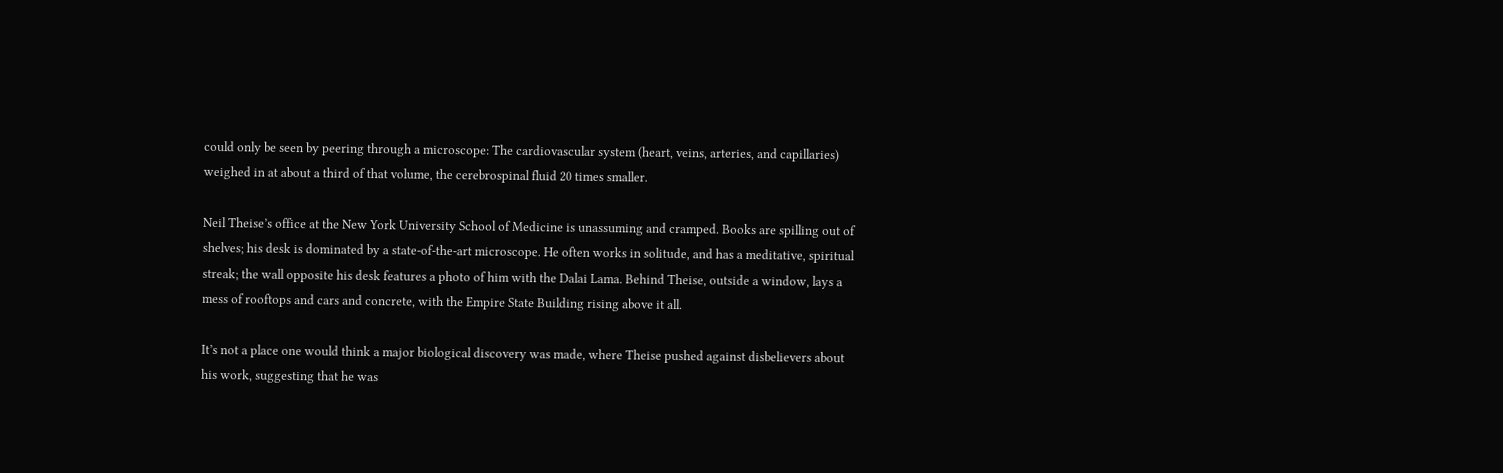could only be seen by peering through a microscope: The cardiovascular system (heart, veins, arteries, and capillaries) weighed in at about a third of that volume, the cerebrospinal fluid 20 times smaller.

Neil Theise’s office at the New York University School of Medicine is unassuming and cramped. Books are spilling out of shelves; his desk is dominated by a state-of-the-art microscope. He often works in solitude, and has a meditative, spiritual streak; the wall opposite his desk features a photo of him with the Dalai Lama. Behind Theise, outside a window, lays a mess of rooftops and cars and concrete, with the Empire State Building rising above it all.

It’s not a place one would think a major biological discovery was made, where Theise pushed against disbelievers about his work, suggesting that he was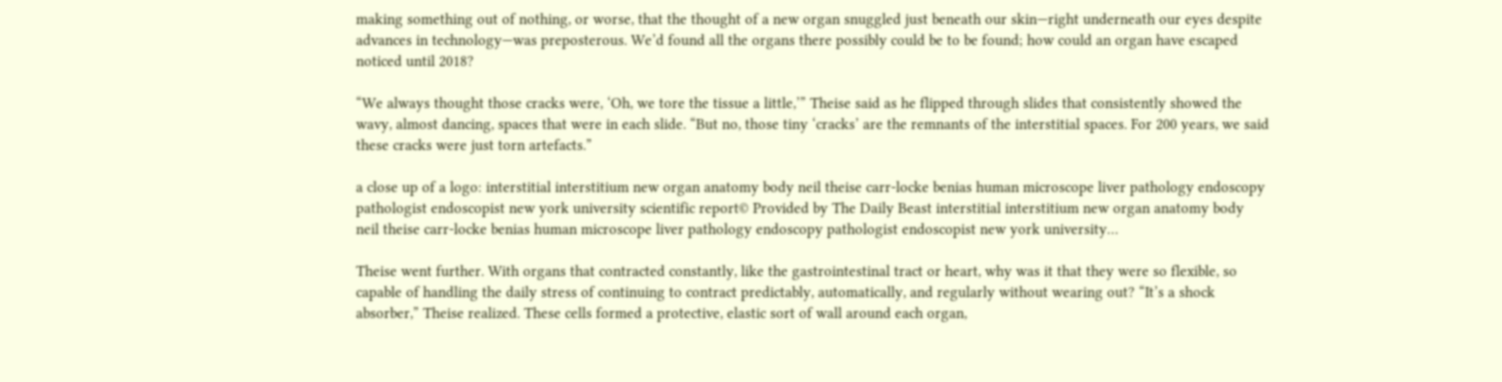making something out of nothing, or worse, that the thought of a new organ snuggled just beneath our skin—right underneath our eyes despite advances in technology—was preposterous. We’d found all the organs there possibly could be to be found; how could an organ have escaped noticed until 2018?

“We always thought those cracks were, ‘Oh, we tore the tissue a little,’” Theise said as he flipped through slides that consistently showed the wavy, almost dancing, spaces that were in each slide. “But no, those tiny ‘cracks’ are the remnants of the interstitial spaces. For 200 years, we said these cracks were just torn artefacts.”

a close up of a logo: interstitial interstitium new organ anatomy body neil theise carr-locke benias human microscope liver pathology endoscopy pathologist endoscopist new york university scientific report© Provided by The Daily Beast interstitial interstitium new organ anatomy body neil theise carr-locke benias human microscope liver pathology endoscopy pathologist endoscopist new york university…

Theise went further. With organs that contracted constantly, like the gastrointestinal tract or heart, why was it that they were so flexible, so capable of handling the daily stress of continuing to contract predictably, automatically, and regularly without wearing out? “It’s a shock absorber,” Theise realized. These cells formed a protective, elastic sort of wall around each organ,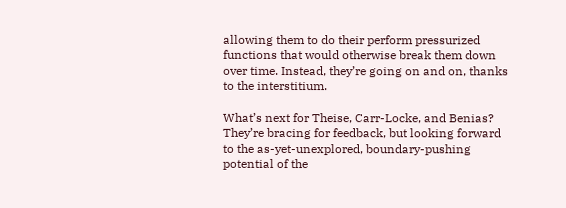allowing them to do their perform pressurized functions that would otherwise break them down over time. Instead, they’re going on and on, thanks to the interstitium.

What’s next for Theise, Carr-Locke, and Benias? They’re bracing for feedback, but looking forward to the as-yet-unexplored, boundary-pushing potential of the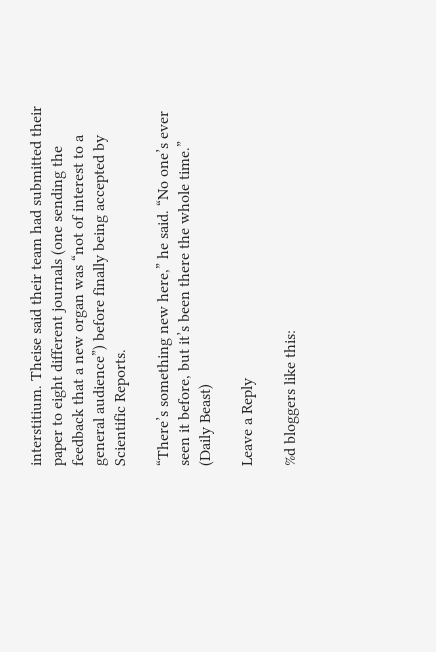interstitium. Theise said their team had submitted their paper to eight different journals (one sending the feedback that a new organ was “not of interest to a general audience”) before finally being accepted by Scientific Reports.

“There’s something new here,” he said. “No one’s ever seen it before, but it’s been there the whole time.”   (Daily Beast)

Leave a Reply

%d bloggers like this: